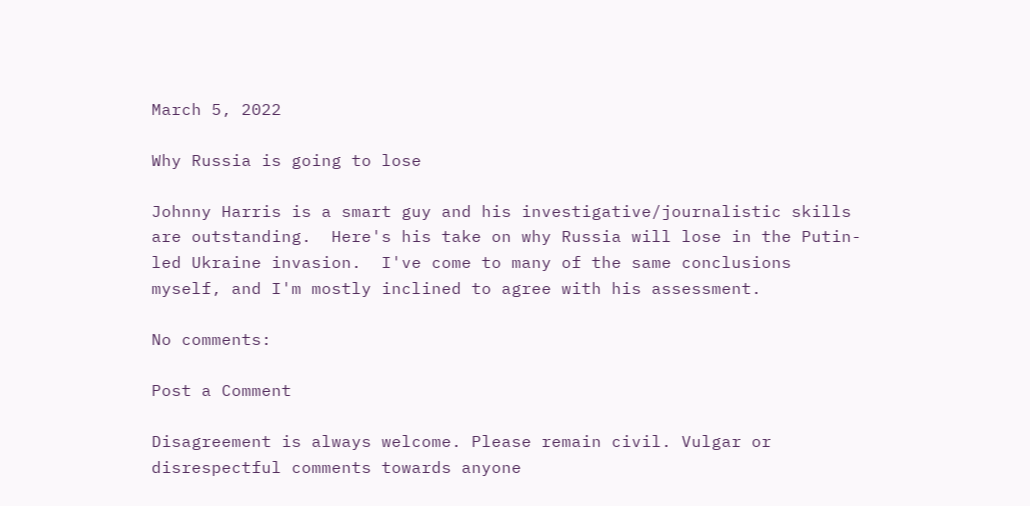March 5, 2022

Why Russia is going to lose

Johnny Harris is a smart guy and his investigative/journalistic skills are outstanding.  Here's his take on why Russia will lose in the Putin-led Ukraine invasion.  I've come to many of the same conclusions myself, and I'm mostly inclined to agree with his assessment.

No comments:

Post a Comment

Disagreement is always welcome. Please remain civil. Vulgar or disrespectful comments towards anyone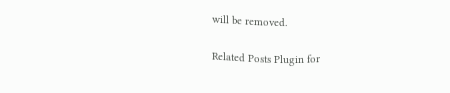will be removed.

Related Posts Plugin for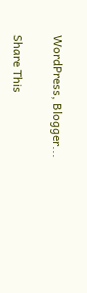WordPress, Blogger...

Share This